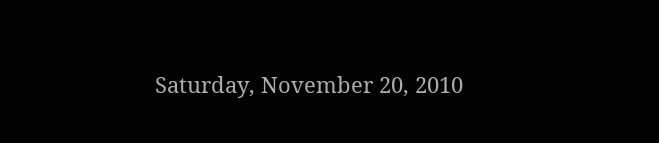Saturday, November 20, 2010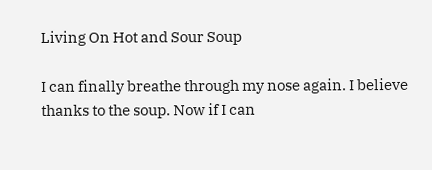Living On Hot and Sour Soup

I can finally breathe through my nose again. I believe thanks to the soup. Now if I can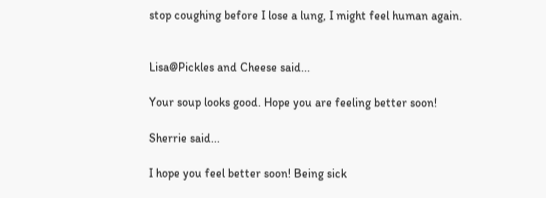stop coughing before I lose a lung, I might feel human again.


Lisa@Pickles and Cheese said...

Your soup looks good. Hope you are feeling better soon!

Sherrie said...

I hope you feel better soon! Being sick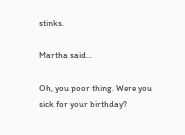stinks.

Martha said...

Oh, you poor thing. Were you sick for your birthday?